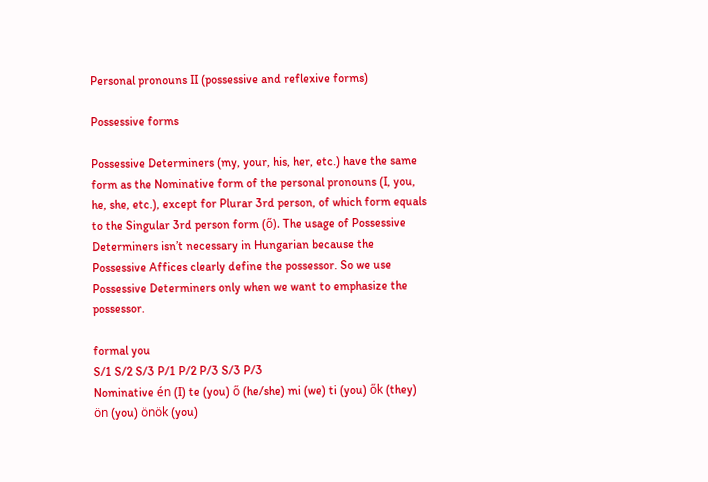Personal pronouns II (possessive and reflexive forms)

Possessive forms

Possessive Determiners (my, your, his, her, etc.) have the same form as the Nominative form of the personal pronouns (I, you, he, she, etc.), except for Plurar 3rd person, of which form equals to the Singular 3rd person form (ő). The usage of Possessive Determiners isn’t necessary in Hungarian because the Possessive Affices clearly define the possessor. So we use Possessive Determiners only when we want to emphasize the possessor.

formal you
S/1 S/2 S/3 P/1 P/2 P/3 S/3 P/3
Nominative én (I) te (you) ő (he/she) mi (we) ti (you) ők (they)   ön (you) önök (you)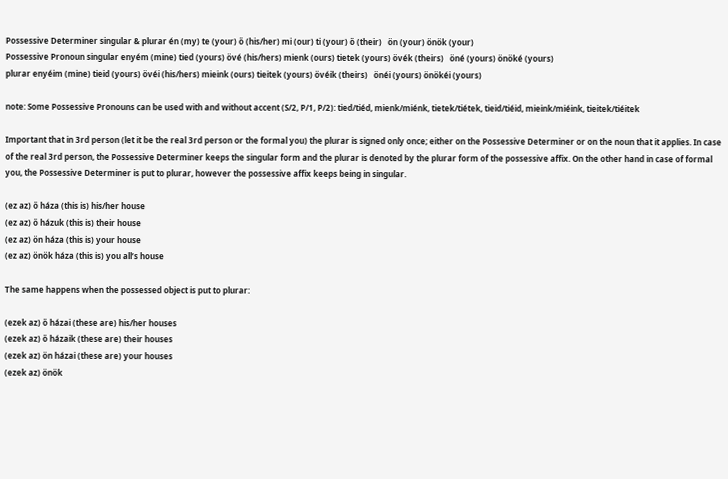Possessive Determiner singular & plurar én (my) te (your) ő (his/her) mi (our) ti (your) ő (their)   ön (your) önök (your)
Possessive Pronoun singular enyém (mine) tied (yours) övé (his/hers) mienk (ours) tietek (yours) övék (theirs)   öné (yours) önöké (yours)
plurar enyéim (mine) tieid (yours) övéi (his/hers) mieink (ours) tieitek (yours) övéik (theirs)   önéi (yours) önökéi (yours)

note: Some Possessive Pronouns can be used with and without accent (S/2, P/1, P/2): tied/tiéd, mienk/miénk, tietek/tiétek, tieid/tiéid, mieink/miéink, tieitek/tiéitek

Important that in 3rd person (let it be the real 3rd person or the formal you) the plurar is signed only once; either on the Possessive Determiner or on the noun that it applies. In case of the real 3rd person, the Possessive Determiner keeps the singular form and the plurar is denoted by the plurar form of the possessive affix. On the other hand in case of formal you, the Possessive Determiner is put to plurar, however the possessive affix keeps being in singular.

(ez az) ő háza (this is) his/her house
(ez az) ő házuk (this is) their house
(ez az) ön háza (this is) your house
(ez az) önök háza (this is) you all’s house

The same happens when the possessed object is put to plurar:

(ezek az) ő házai (these are) his/her houses
(ezek az) ő házaik (these are) their houses
(ezek az) ön házai (these are) your houses
(ezek az) önök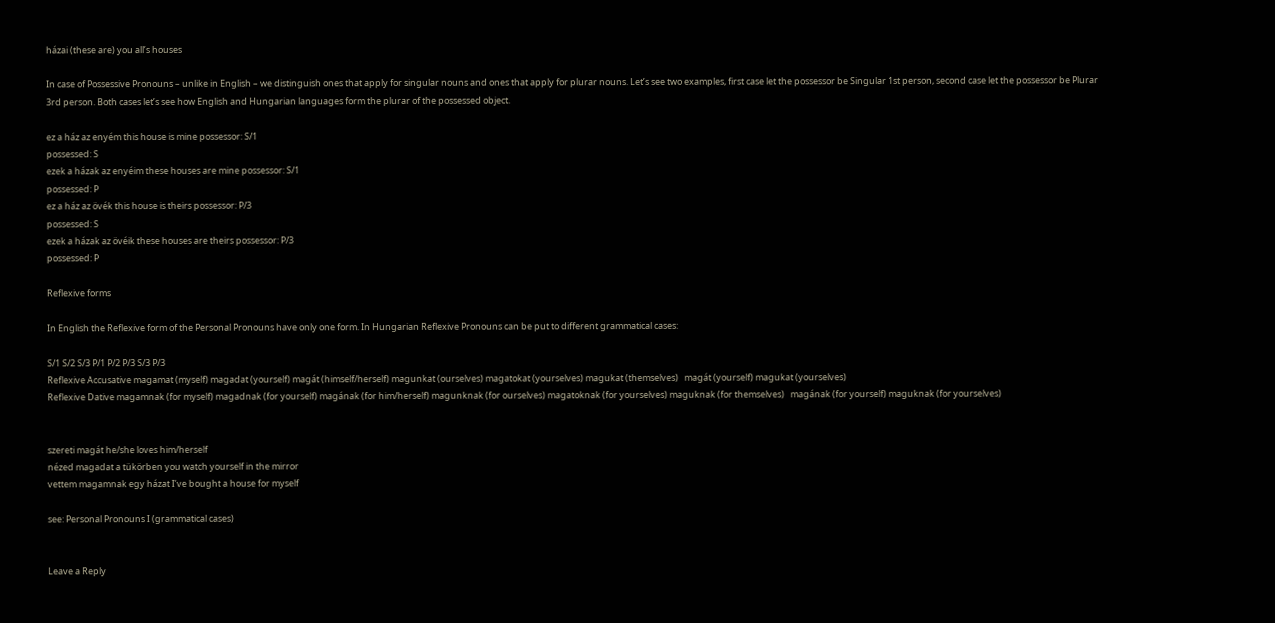házai (these are) you all’s houses

In case of Possessive Pronouns – unlike in English – we distinguish ones that apply for singular nouns and ones that apply for plurar nouns. Let’s see two examples, first case let the possessor be Singular 1st person, second case let the possessor be Plurar 3rd person. Both cases let’s see how English and Hungarian languages form the plurar of the possessed object.

ez a ház az enyém this house is mine possessor: S/1
possessed: S
ezek a házak az enyéim these houses are mine possessor: S/1
possessed: P
ez a ház az övék this house is theirs possessor: P/3
possessed: S
ezek a házak az övéik these houses are theirs possessor: P/3
possessed: P

Reflexive forms

In English the Reflexive form of the Personal Pronouns have only one form. In Hungarian Reflexive Pronouns can be put to different grammatical cases:

S/1 S/2 S/3 P/1 P/2 P/3 S/3 P/3
Reflexive Accusative magamat (myself) magadat (yourself) magát (himself/herself) magunkat (ourselves) magatokat (yourselves) magukat (themselves)   magát (yourself) magukat (yourselves)
Reflexive Dative magamnak (for myself) magadnak (for yourself) magának (for him/herself) magunknak (for ourselves) magatoknak (for yourselves) maguknak (for themselves)   magának (for yourself) maguknak (for yourselves)


szereti magát he/she loves him/herself
nézed magadat a tükörben you watch yourself in the mirror
vettem magamnak egy házat I’ve bought a house for myself

see: Personal Pronouns I (grammatical cases)


Leave a Reply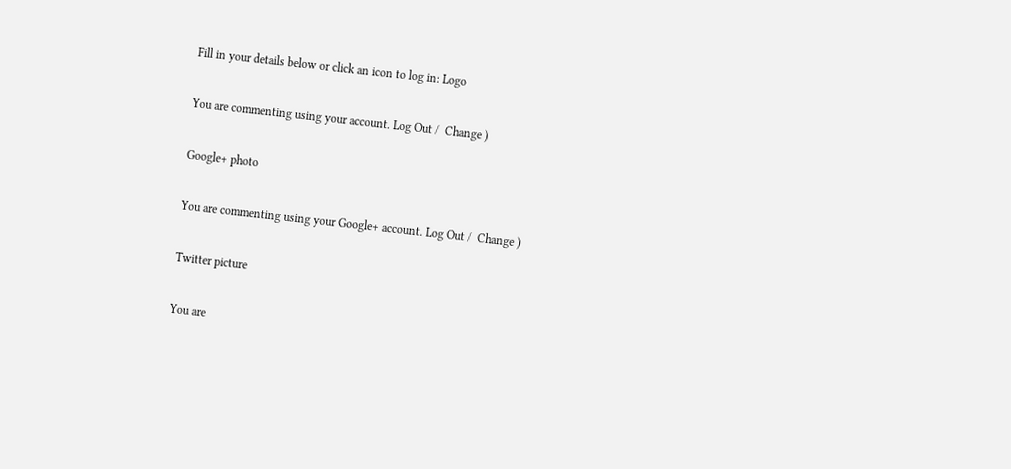Fill in your details below or click an icon to log in: Logo

You are commenting using your account. Log Out /  Change )

Google+ photo

You are commenting using your Google+ account. Log Out /  Change )

Twitter picture

You are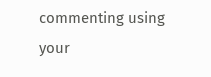commenting using your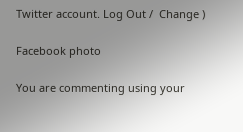Twitter account. Log Out /  Change )

Facebook photo

You are commenting using your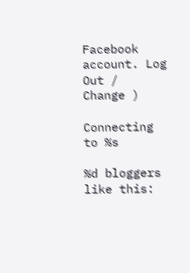Facebook account. Log Out /  Change )

Connecting to %s

%d bloggers like this: